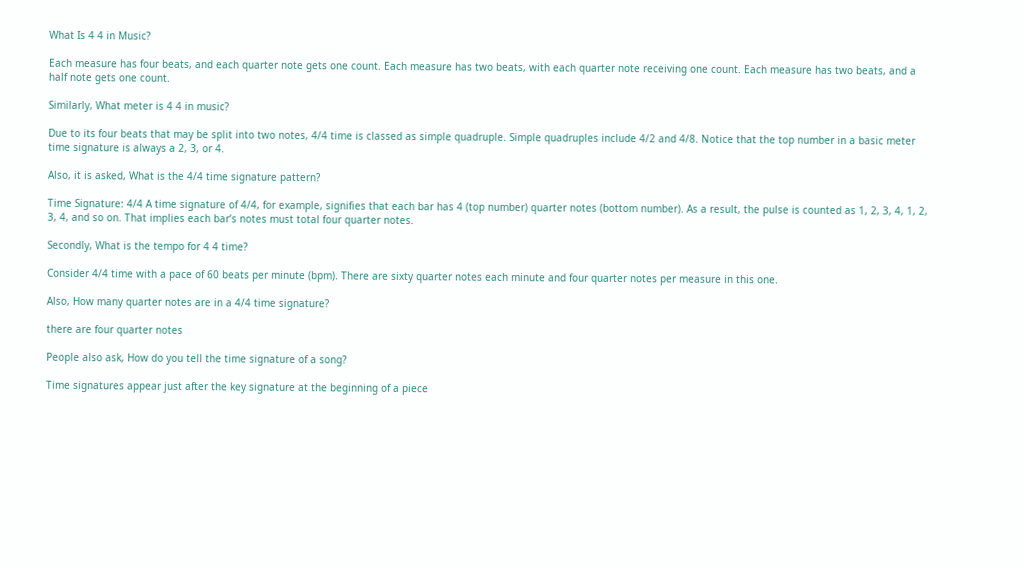What Is 4 4 in Music?

Each measure has four beats, and each quarter note gets one count. Each measure has two beats, with each quarter note receiving one count. Each measure has two beats, and a half note gets one count.

Similarly, What meter is 4 4 in music?

Due to its four beats that may be split into two notes, 4/4 time is classed as simple quadruple. Simple quadruples include 4/2 and 4/8. Notice that the top number in a basic meter time signature is always a 2, 3, or 4.

Also, it is asked, What is the 4/4 time signature pattern?

Time Signature: 4/4 A time signature of 4/4, for example, signifies that each bar has 4 (top number) quarter notes (bottom number). As a result, the pulse is counted as 1, 2, 3, 4, 1, 2, 3, 4, and so on. That implies each bar’s notes must total four quarter notes.

Secondly, What is the tempo for 4 4 time?

Consider 4/4 time with a pace of 60 beats per minute (bpm). There are sixty quarter notes each minute and four quarter notes per measure in this one.

Also, How many quarter notes are in a 4/4 time signature?

there are four quarter notes

People also ask, How do you tell the time signature of a song?

Time signatures appear just after the key signature at the beginning of a piece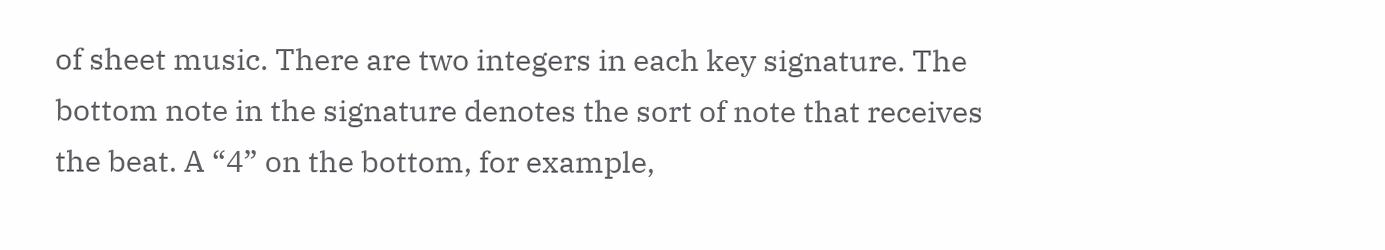of sheet music. There are two integers in each key signature. The bottom note in the signature denotes the sort of note that receives the beat. A “4” on the bottom, for example,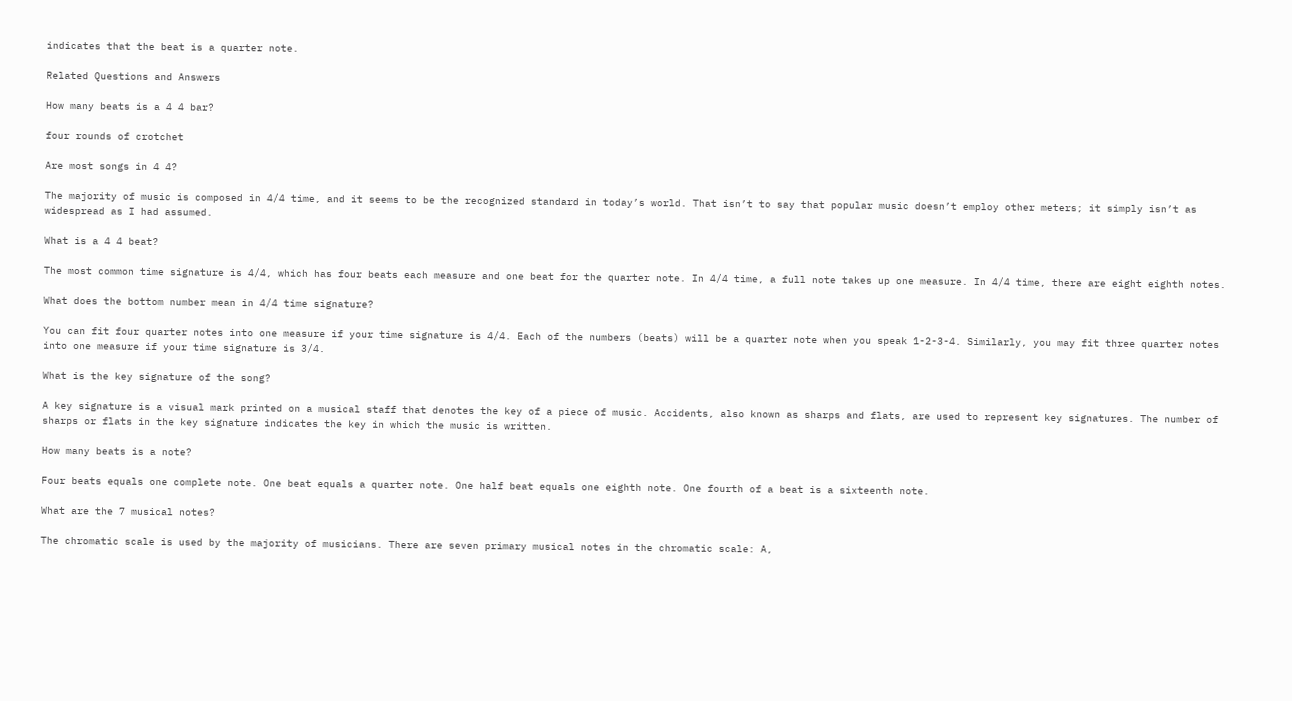indicates that the beat is a quarter note.

Related Questions and Answers

How many beats is a 4 4 bar?

four rounds of crotchet

Are most songs in 4 4?

The majority of music is composed in 4/4 time, and it seems to be the recognized standard in today’s world. That isn’t to say that popular music doesn’t employ other meters; it simply isn’t as widespread as I had assumed.

What is a 4 4 beat?

The most common time signature is 4/4, which has four beats each measure and one beat for the quarter note. In 4/4 time, a full note takes up one measure. In 4/4 time, there are eight eighth notes.

What does the bottom number mean in 4/4 time signature?

You can fit four quarter notes into one measure if your time signature is 4/4. Each of the numbers (beats) will be a quarter note when you speak 1-2-3-4. Similarly, you may fit three quarter notes into one measure if your time signature is 3/4.

What is the key signature of the song?

A key signature is a visual mark printed on a musical staff that denotes the key of a piece of music. Accidents, also known as sharps and flats, are used to represent key signatures. The number of sharps or flats in the key signature indicates the key in which the music is written.

How many beats is a note?

Four beats equals one complete note. One beat equals a quarter note. One half beat equals one eighth note. One fourth of a beat is a sixteenth note.

What are the 7 musical notes?

The chromatic scale is used by the majority of musicians. There are seven primary musical notes in the chromatic scale: A,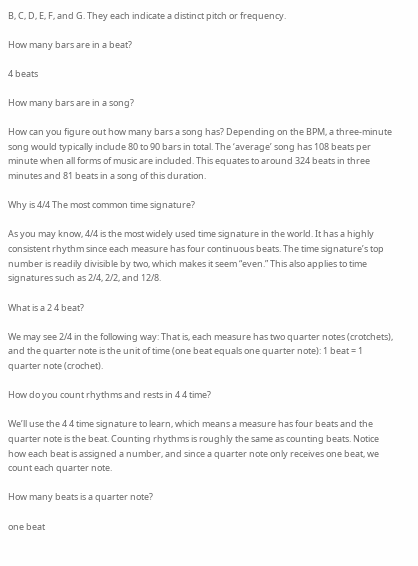B, C, D, E, F, and G. They each indicate a distinct pitch or frequency.

How many bars are in a beat?

4 beats

How many bars are in a song?

How can you figure out how many bars a song has? Depending on the BPM, a three-minute song would typically include 80 to 90 bars in total. The ‘average’ song has 108 beats per minute when all forms of music are included. This equates to around 324 beats in three minutes and 81 beats in a song of this duration.

Why is 4/4 The most common time signature?

As you may know, 4/4 is the most widely used time signature in the world. It has a highly consistent rhythm since each measure has four continuous beats. The time signature’s top number is readily divisible by two, which makes it seem “even.” This also applies to time signatures such as 2/4, 2/2, and 12/8.

What is a 2 4 beat?

We may see 2/4 in the following way: That is, each measure has two quarter notes (crotchets), and the quarter note is the unit of time (one beat equals one quarter note): 1 beat = 1 quarter note (crochet).

How do you count rhythms and rests in 4 4 time?

We’ll use the 4 4 time signature to learn, which means a measure has four beats and the quarter note is the beat. Counting rhythms is roughly the same as counting beats. Notice how each beat is assigned a number, and since a quarter note only receives one beat, we count each quarter note.

How many beats is a quarter note?

one beat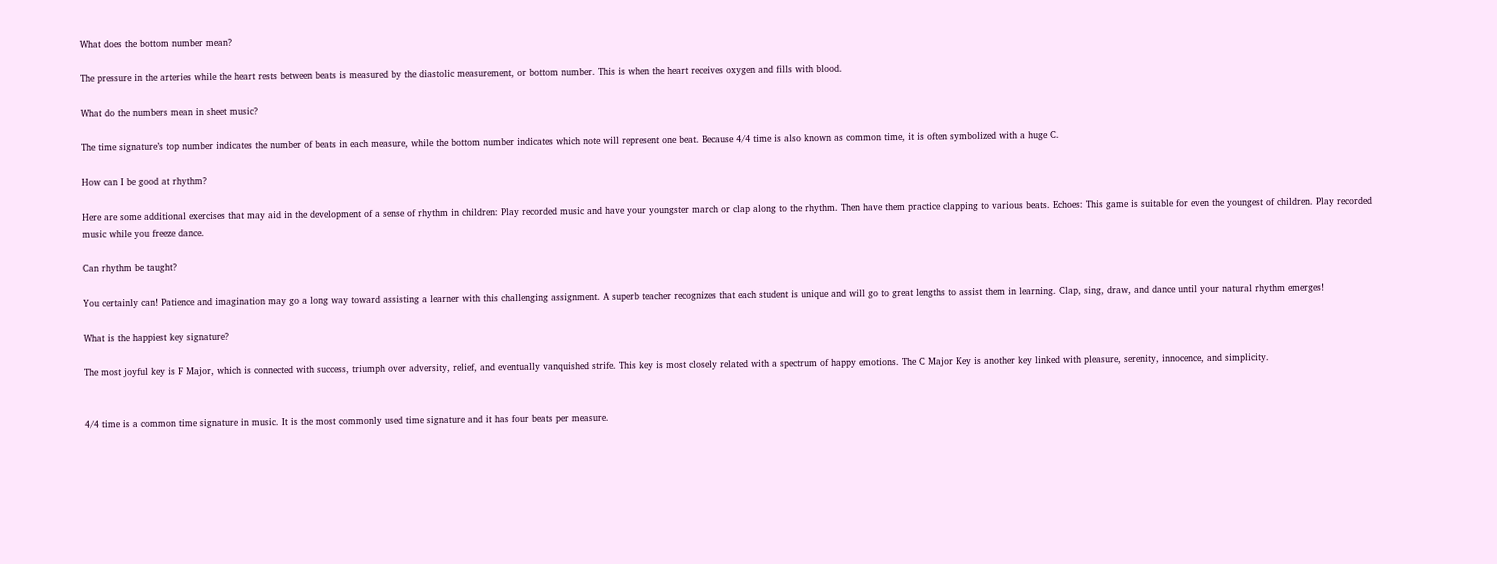What does the bottom number mean?

The pressure in the arteries while the heart rests between beats is measured by the diastolic measurement, or bottom number. This is when the heart receives oxygen and fills with blood.

What do the numbers mean in sheet music?

The time signature’s top number indicates the number of beats in each measure, while the bottom number indicates which note will represent one beat. Because 4/4 time is also known as common time, it is often symbolized with a huge C.

How can I be good at rhythm?

Here are some additional exercises that may aid in the development of a sense of rhythm in children: Play recorded music and have your youngster march or clap along to the rhythm. Then have them practice clapping to various beats. Echoes: This game is suitable for even the youngest of children. Play recorded music while you freeze dance.

Can rhythm be taught?

You certainly can! Patience and imagination may go a long way toward assisting a learner with this challenging assignment. A superb teacher recognizes that each student is unique and will go to great lengths to assist them in learning. Clap, sing, draw, and dance until your natural rhythm emerges!

What is the happiest key signature?

The most joyful key is F Major, which is connected with success, triumph over adversity, relief, and eventually vanquished strife. This key is most closely related with a spectrum of happy emotions. The C Major Key is another key linked with pleasure, serenity, innocence, and simplicity.


4/4 time is a common time signature in music. It is the most commonly used time signature and it has four beats per measure.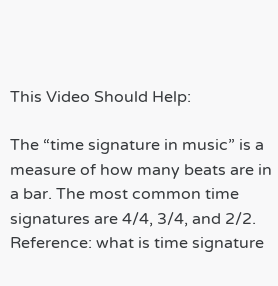This Video Should Help:

The “time signature in music” is a measure of how many beats are in a bar. The most common time signatures are 4/4, 3/4, and 2/2. Reference: what is time signature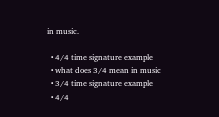in music.

  • 4/4 time signature example
  • what does 3/4 mean in music
  • 3/4 time signature example
  • 4/4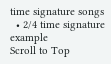time signature songs
  • 2/4 time signature example
Scroll to Top